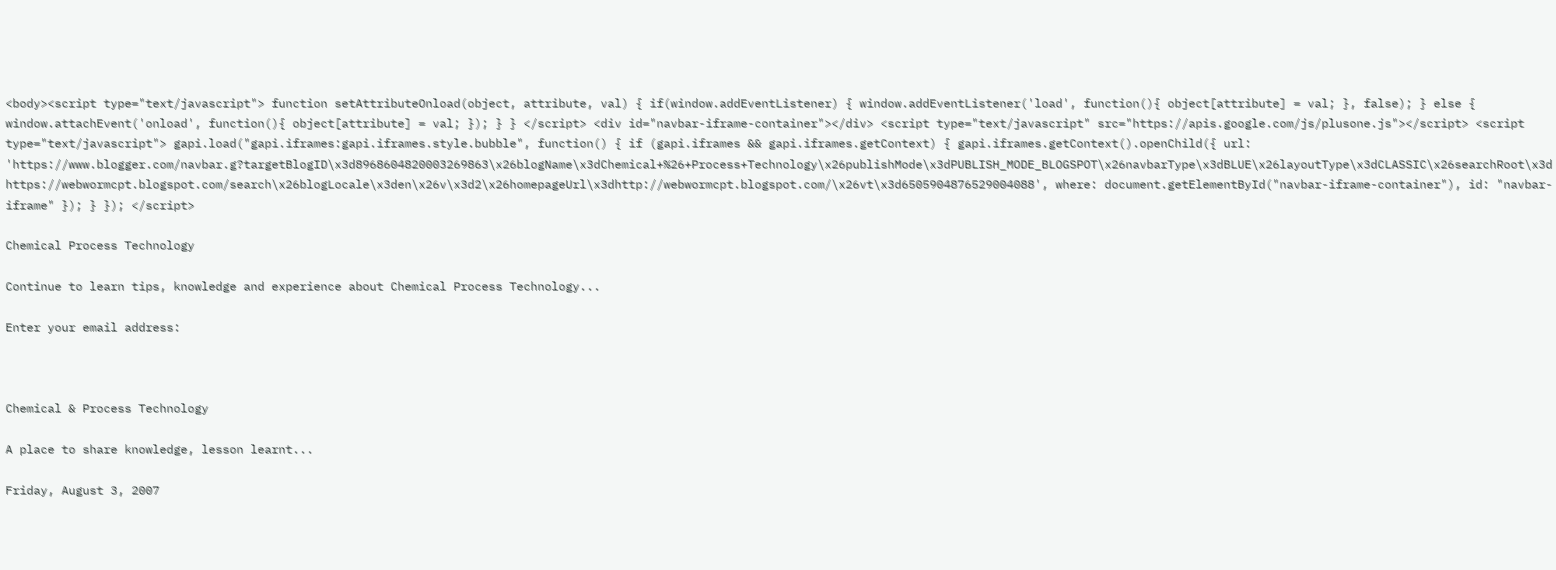<body><script type="text/javascript"> function setAttributeOnload(object, attribute, val) { if(window.addEventListener) { window.addEventListener('load', function(){ object[attribute] = val; }, false); } else { window.attachEvent('onload', function(){ object[attribute] = val; }); } } </script> <div id="navbar-iframe-container"></div> <script type="text/javascript" src="https://apis.google.com/js/plusone.js"></script> <script type="text/javascript"> gapi.load("gapi.iframes:gapi.iframes.style.bubble", function() { if (gapi.iframes && gapi.iframes.getContext) { gapi.iframes.getContext().openChild({ url: 'https://www.blogger.com/navbar.g?targetBlogID\x3d8968604820003269863\x26blogName\x3dChemical+%26+Process+Technology\x26publishMode\x3dPUBLISH_MODE_BLOGSPOT\x26navbarType\x3dBLUE\x26layoutType\x3dCLASSIC\x26searchRoot\x3dhttps://webwormcpt.blogspot.com/search\x26blogLocale\x3den\x26v\x3d2\x26homepageUrl\x3dhttp://webwormcpt.blogspot.com/\x26vt\x3d6505904876529004088', where: document.getElementById("navbar-iframe-container"), id: "navbar-iframe" }); } }); </script>

Chemical Process Technology

Continue to learn tips, knowledge and experience about Chemical Process Technology...

Enter your email address:



Chemical & Process Technology

A place to share knowledge, lesson learnt...

Friday, August 3, 2007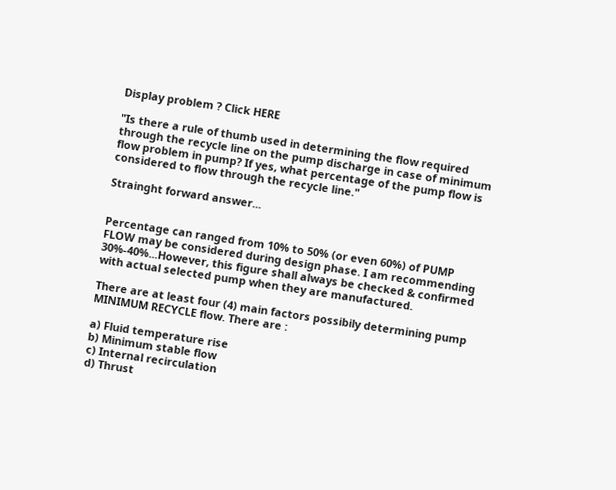Display problem ? Click HERE

"Is there a rule of thumb used in determining the flow required through the recycle line on the pump discharge in case of minimum flow problem in pump? If yes, what percentage of the pump flow is considered to flow through the recycle line."

Strainght forward answer...


Percentage can ranged from 10% to 50% (or even 60%) of PUMP FLOW may be considered during design phase. I am recommending 30%-40%...However, this figure shall always be checked & confirmed with actual selected pump when they are manufactured.

There are at least four (4) main factors possibily determining pump MINIMUM RECYCLE flow. There are :

a) Fluid temperature rise
b) Minimum stable flow
c) Internal recirculation
d) Thrust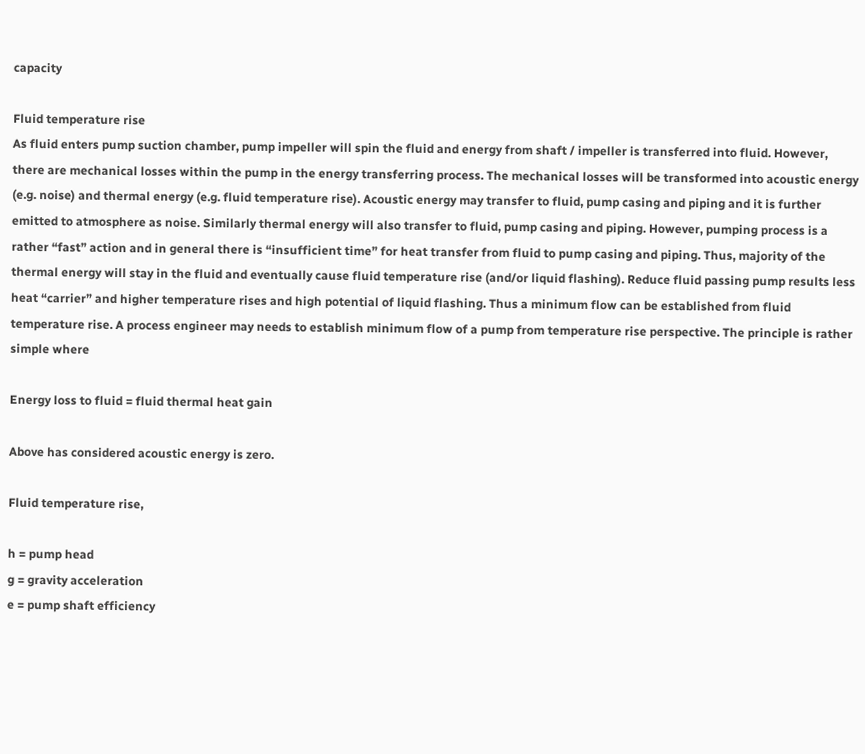capacity

Fluid temperature rise
As fluid enters pump suction chamber, pump impeller will spin the fluid and energy from shaft / impeller is transferred into fluid. However, there are mechanical losses within the pump in the energy transferring process. The mechanical losses will be transformed into acoustic energy (e.g. noise) and thermal energy (e.g. fluid temperature rise). Acoustic energy may transfer to fluid, pump casing and piping and it is further emitted to atmosphere as noise. Similarly thermal energy will also transfer to fluid, pump casing and piping. However, pumping process is a rather “fast” action and in general there is “insufficient time” for heat transfer from fluid to pump casing and piping. Thus, majority of the thermal energy will stay in the fluid and eventually cause fluid temperature rise (and/or liquid flashing). Reduce fluid passing pump results less heat “carrier” and higher temperature rises and high potential of liquid flashing. Thus a minimum flow can be established from fluid temperature rise. A process engineer may needs to establish minimum flow of a pump from temperature rise perspective. The principle is rather simple where

Energy loss to fluid = fluid thermal heat gain

Above has considered acoustic energy is zero.

Fluid temperature rise,

h = pump head
g = gravity acceleration
e = pump shaft efficiency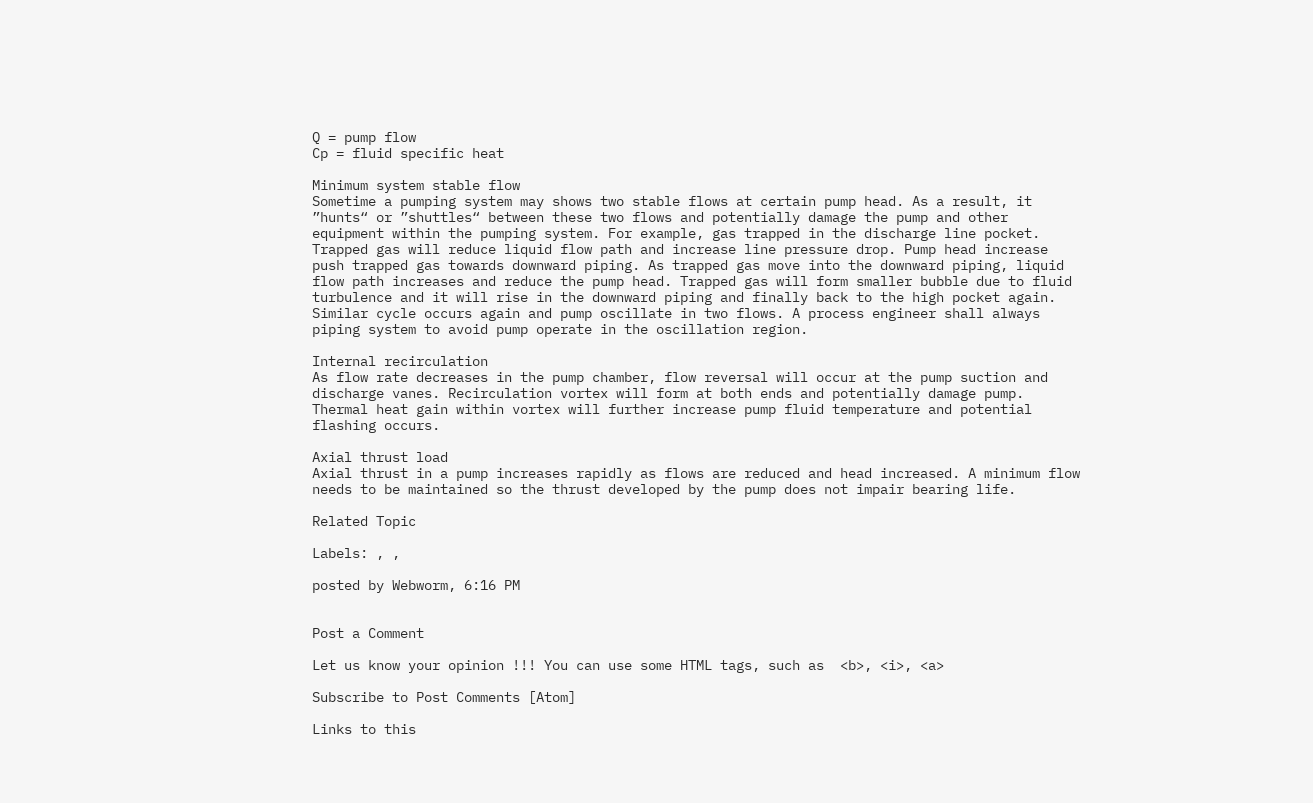Q = pump flow
Cp = fluid specific heat

Minimum system stable flow
Sometime a pumping system may shows two stable flows at certain pump head. As a result, it ”hunts“ or ”shuttles“ between these two flows and potentially damage the pump and other equipment within the pumping system. For example, gas trapped in the discharge line pocket. Trapped gas will reduce liquid flow path and increase line pressure drop. Pump head increase push trapped gas towards downward piping. As trapped gas move into the downward piping, liquid flow path increases and reduce the pump head. Trapped gas will form smaller bubble due to fluid turbulence and it will rise in the downward piping and finally back to the high pocket again. Similar cycle occurs again and pump oscillate in two flows. A process engineer shall always piping system to avoid pump operate in the oscillation region.

Internal recirculation
As flow rate decreases in the pump chamber, flow reversal will occur at the pump suction and discharge vanes. Recirculation vortex will form at both ends and potentially damage pump. Thermal heat gain within vortex will further increase pump fluid temperature and potential flashing occurs.

Axial thrust load
Axial thrust in a pump increases rapidly as flows are reduced and head increased. A minimum flow needs to be maintained so the thrust developed by the pump does not impair bearing life.

Related Topic

Labels: , ,

posted by Webworm, 6:16 PM


Post a Comment

Let us know your opinion !!! You can use some HTML tags, such as  <b>, <i>, <a>

Subscribe to Post Comments [Atom]

Links to this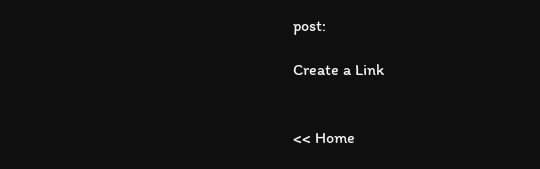post:

Create a Link


<< Home